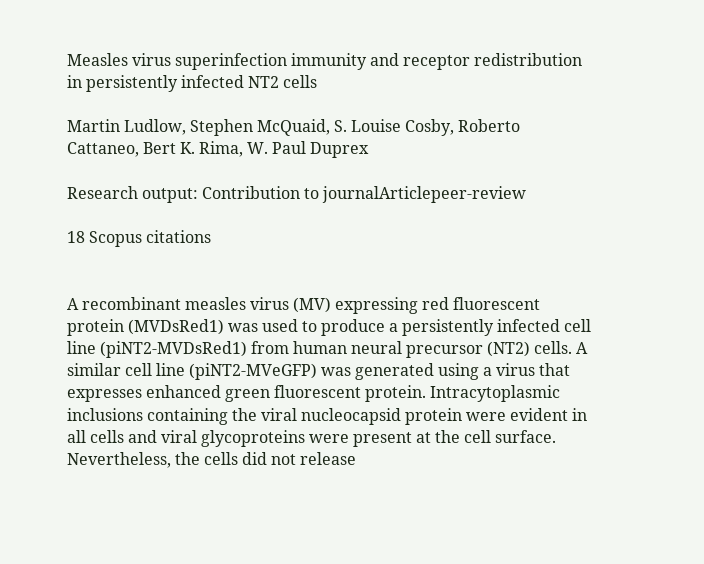Measles virus superinfection immunity and receptor redistribution in persistently infected NT2 cells

Martin Ludlow, Stephen McQuaid, S. Louise Cosby, Roberto Cattaneo, Bert K. Rima, W. Paul Duprex

Research output: Contribution to journalArticlepeer-review

18 Scopus citations


A recombinant measles virus (MV) expressing red fluorescent protein (MVDsRed1) was used to produce a persistently infected cell line (piNT2-MVDsRed1) from human neural precursor (NT2) cells. A similar cell line (piNT2-MVeGFP) was generated using a virus that expresses enhanced green fluorescent protein. Intracytoplasmic inclusions containing the viral nucleocapsid protein were evident in all cells and viral glycoproteins were present at the cell surface. Nevertheless, the cells did not release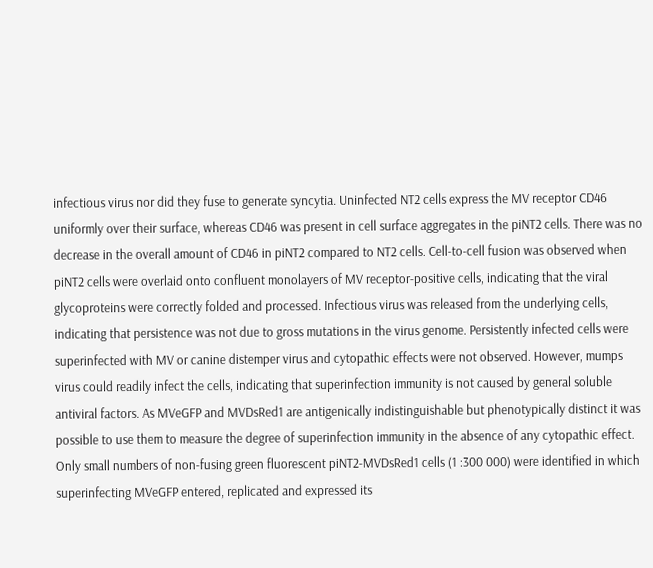infectious virus nor did they fuse to generate syncytia. Uninfected NT2 cells express the MV receptor CD46 uniformly over their surface, whereas CD46 was present in cell surface aggregates in the piNT2 cells. There was no decrease in the overall amount of CD46 in piNT2 compared to NT2 cells. Cell-to-cell fusion was observed when piNT2 cells were overlaid onto confluent monolayers of MV receptor-positive cells, indicating that the viral glycoproteins were correctly folded and processed. Infectious virus was released from the underlying cells, indicating that persistence was not due to gross mutations in the virus genome. Persistently infected cells were superinfected with MV or canine distemper virus and cytopathic effects were not observed. However, mumps virus could readily infect the cells, indicating that superinfection immunity is not caused by general soluble antiviral factors. As MVeGFP and MVDsRed1 are antigenically indistinguishable but phenotypically distinct it was possible to use them to measure the degree of superinfection immunity in the absence of any cytopathic effect. Only small numbers of non-fusing green fluorescent piNT2-MVDsRed1 cells (1 :300 000) were identified in which superinfecting MVeGFP entered, replicated and expressed its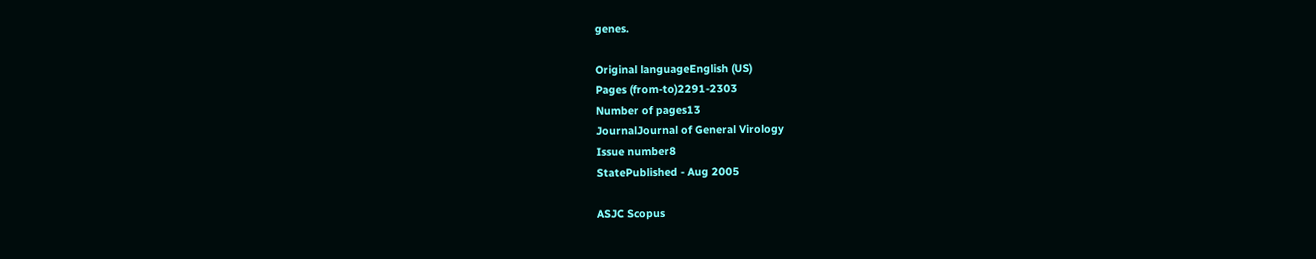genes.

Original languageEnglish (US)
Pages (from-to)2291-2303
Number of pages13
JournalJournal of General Virology
Issue number8
StatePublished - Aug 2005

ASJC Scopus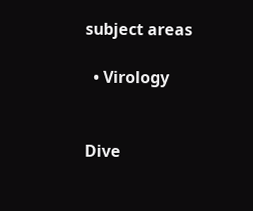subject areas

  • Virology


Dive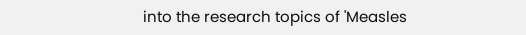into the research topics of 'Measles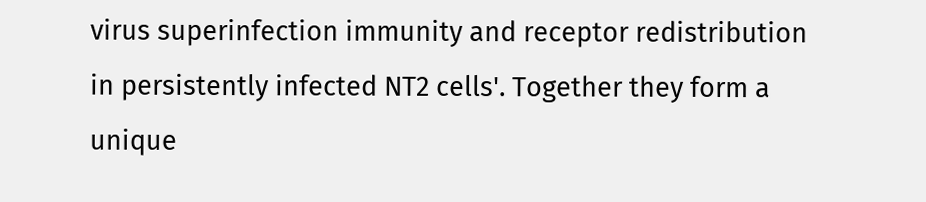virus superinfection immunity and receptor redistribution in persistently infected NT2 cells'. Together they form a unique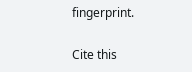fingerprint.

Cite this